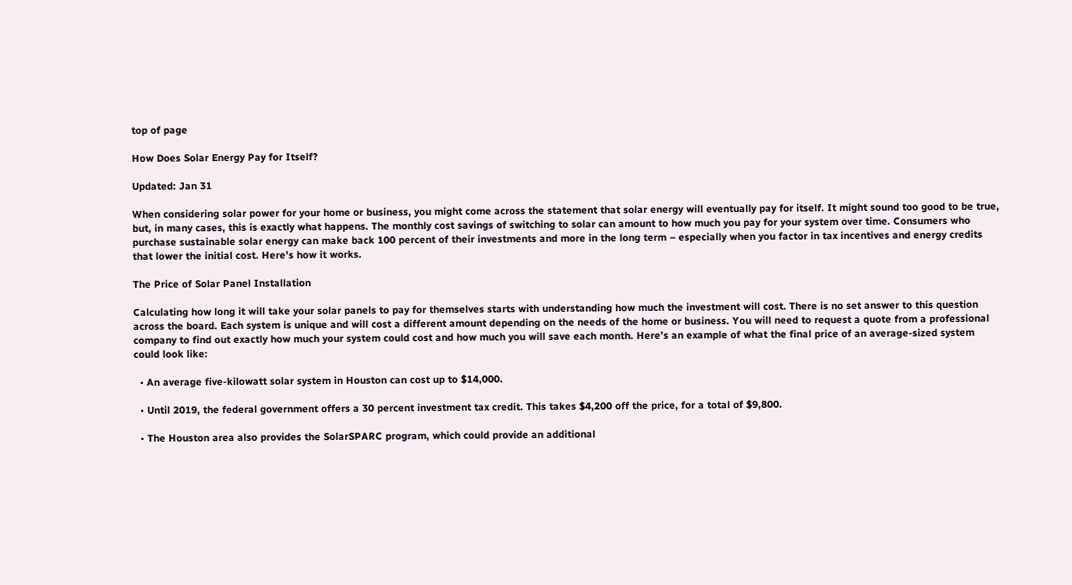top of page

How Does Solar Energy Pay for Itself?

Updated: Jan 31

When considering solar power for your home or business, you might come across the statement that solar energy will eventually pay for itself. It might sound too good to be true, but, in many cases, this is exactly what happens. The monthly cost savings of switching to solar can amount to how much you pay for your system over time. Consumers who purchase sustainable solar energy can make back 100 percent of their investments and more in the long term – especially when you factor in tax incentives and energy credits that lower the initial cost. Here’s how it works.

The Price of Solar Panel Installation

Calculating how long it will take your solar panels to pay for themselves starts with understanding how much the investment will cost. There is no set answer to this question across the board. Each system is unique and will cost a different amount depending on the needs of the home or business. You will need to request a quote from a professional company to find out exactly how much your system could cost and how much you will save each month. Here’s an example of what the final price of an average-sized system could look like:

  • An average five-kilowatt solar system in Houston can cost up to $14,000.

  • Until 2019, the federal government offers a 30 percent investment tax credit. This takes $4,200 off the price, for a total of $9,800.

  • The Houston area also provides the SolarSPARC program, which could provide an additional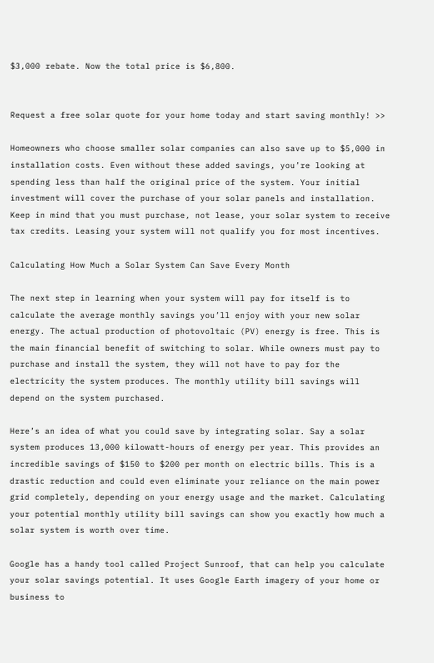$3,000 rebate. Now the total price is $6,800.


Request a free solar quote for your home today and start saving monthly! >>

Homeowners who choose smaller solar companies can also save up to $5,000 in installation costs. Even without these added savings, you’re looking at spending less than half the original price of the system. Your initial investment will cover the purchase of your solar panels and installation. Keep in mind that you must purchase, not lease, your solar system to receive tax credits. Leasing your system will not qualify you for most incentives.

Calculating How Much a Solar System Can Save Every Month

The next step in learning when your system will pay for itself is to calculate the average monthly savings you’ll enjoy with your new solar energy. The actual production of photovoltaic (PV) energy is free. This is the main financial benefit of switching to solar. While owners must pay to purchase and install the system, they will not have to pay for the electricity the system produces. The monthly utility bill savings will depend on the system purchased.

Here’s an idea of what you could save by integrating solar. Say a solar system produces 13,000 kilowatt-hours of energy per year. This provides an incredible savings of $150 to $200 per month on electric bills. This is a drastic reduction and could even eliminate your reliance on the main power grid completely, depending on your energy usage and the market. Calculating your potential monthly utility bill savings can show you exactly how much a solar system is worth over time.

Google has a handy tool called Project Sunroof, that can help you calculate your solar savings potential. It uses Google Earth imagery of your home or business to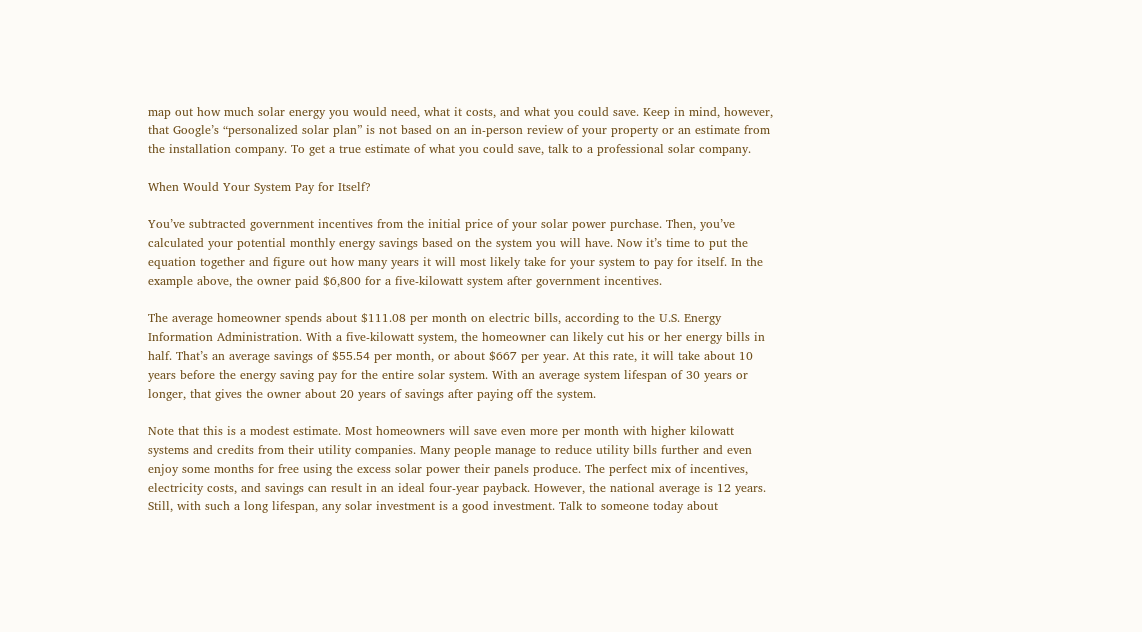map out how much solar energy you would need, what it costs, and what you could save. Keep in mind, however, that Google’s “personalized solar plan” is not based on an in-person review of your property or an estimate from the installation company. To get a true estimate of what you could save, talk to a professional solar company.

When Would Your System Pay for Itself?

You’ve subtracted government incentives from the initial price of your solar power purchase. Then, you’ve calculated your potential monthly energy savings based on the system you will have. Now it’s time to put the equation together and figure out how many years it will most likely take for your system to pay for itself. In the example above, the owner paid $6,800 for a five-kilowatt system after government incentives.

The average homeowner spends about $111.08 per month on electric bills, according to the U.S. Energy Information Administration. With a five-kilowatt system, the homeowner can likely cut his or her energy bills in half. That’s an average savings of $55.54 per month, or about $667 per year. At this rate, it will take about 10 years before the energy saving pay for the entire solar system. With an average system lifespan of 30 years or longer, that gives the owner about 20 years of savings after paying off the system.

Note that this is a modest estimate. Most homeowners will save even more per month with higher kilowatt systems and credits from their utility companies. Many people manage to reduce utility bills further and even enjoy some months for free using the excess solar power their panels produce. The perfect mix of incentives, electricity costs, and savings can result in an ideal four-year payback. However, the national average is 12 years. Still, with such a long lifespan, any solar investment is a good investment. Talk to someone today about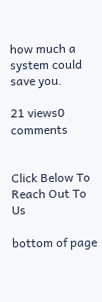how much a system could save you.

21 views0 comments


Click Below To Reach Out To Us

bottom of page